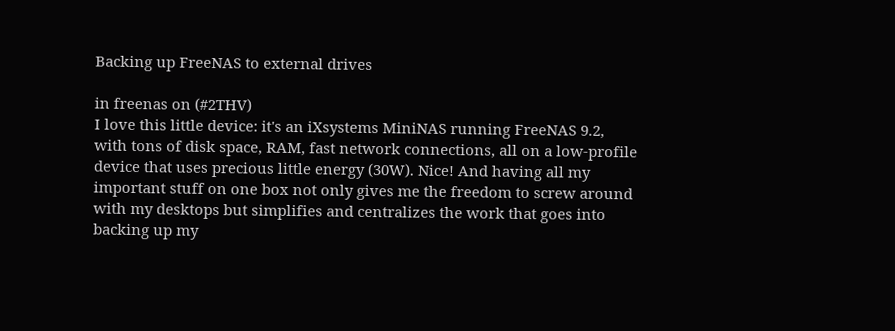Backing up FreeNAS to external drives

in freenas on (#2THV)
I love this little device: it's an iXsystems MiniNAS running FreeNAS 9.2, with tons of disk space, RAM, fast network connections, all on a low-profile device that uses precious little energy (30W). Nice! And having all my important stuff on one box not only gives me the freedom to screw around with my desktops but simplifies and centralizes the work that goes into backing up my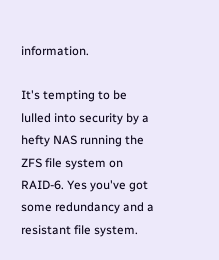information.

It's tempting to be lulled into security by a hefty NAS running the ZFS file system on RAID-6. Yes you've got some redundancy and a resistant file system.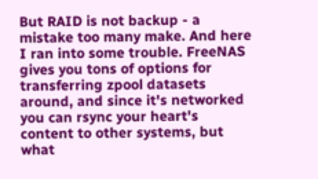But RAID is not backup - a mistake too many make. And here I ran into some trouble. FreeNAS gives you tons of options for transferring zpool datasets around, and since it's networked you can rsync your heart's content to other systems, but what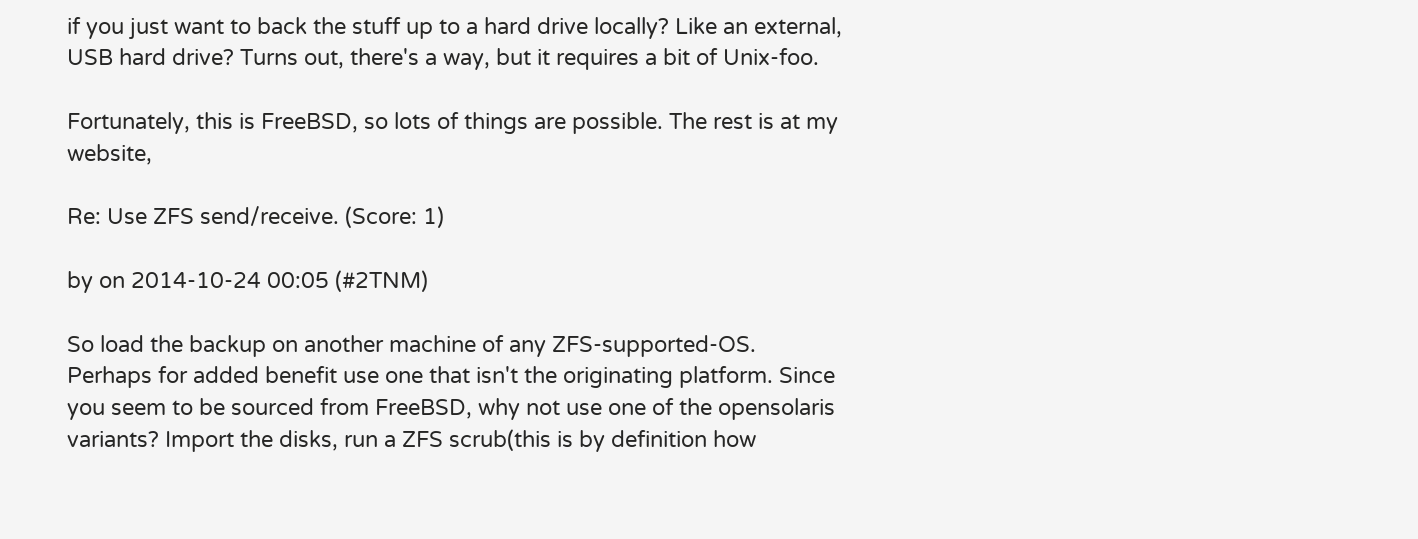if you just want to back the stuff up to a hard drive locally? Like an external, USB hard drive? Turns out, there's a way, but it requires a bit of Unix-foo.

Fortunately, this is FreeBSD, so lots of things are possible. The rest is at my website,

Re: Use ZFS send/receive. (Score: 1)

by on 2014-10-24 00:05 (#2TNM)

So load the backup on another machine of any ZFS-supported-OS. Perhaps for added benefit use one that isn't the originating platform. Since you seem to be sourced from FreeBSD, why not use one of the opensolaris variants? Import the disks, run a ZFS scrub(this is by definition how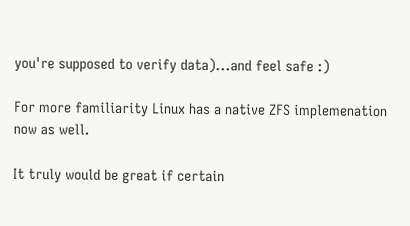you're supposed to verify data)...and feel safe :)

For more familiarity Linux has a native ZFS implemenation now as well.

It truly would be great if certain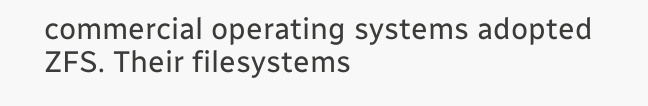commercial operating systems adopted ZFS. Their filesystems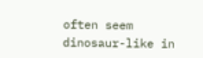often seem dinosaur-like in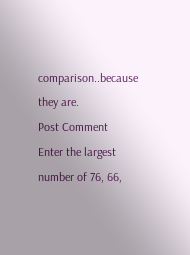comparison..because they are.
Post Comment
Enter the largest number of 76, 66,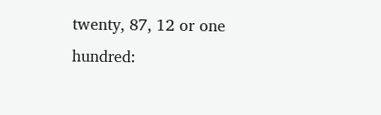twenty, 87, 12 or one hundred: